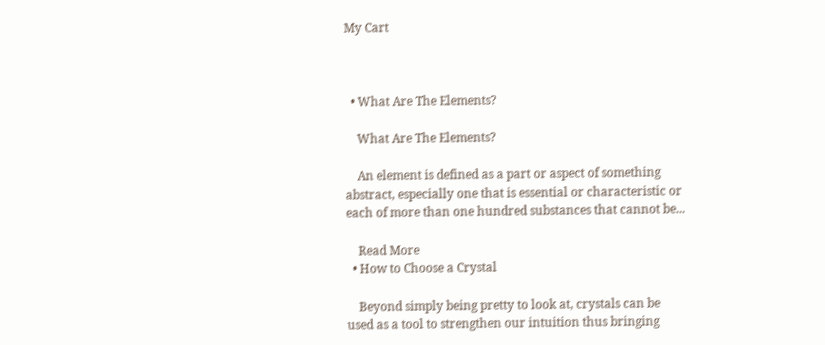My Cart



  • What Are The Elements?

    What Are The Elements?

    An element is defined as a part or aspect of something abstract, especially one that is essential or characteristic or each of more than one hundred substances that cannot be...

    Read More
  • How to Choose a Crystal

    Beyond simply being pretty to look at, crystals can be used as a tool to strengthen our intuition thus bringing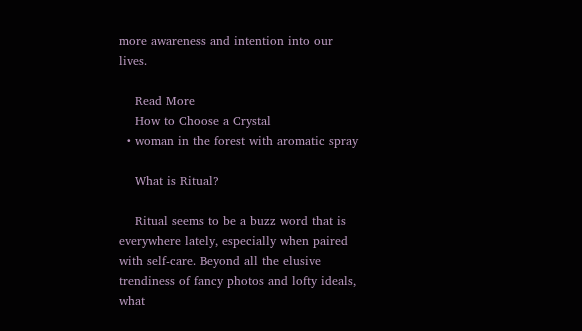more awareness and intention into our lives.

    Read More
    How to Choose a Crystal
  • woman in the forest with aromatic spray

    What is Ritual?

    Ritual seems to be a buzz word that is everywhere lately, especially when paired with self-care. Beyond all the elusive trendiness of fancy photos and lofty ideals, what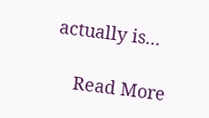actually is...

    Read More